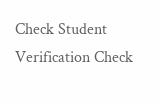Check Student Verification Check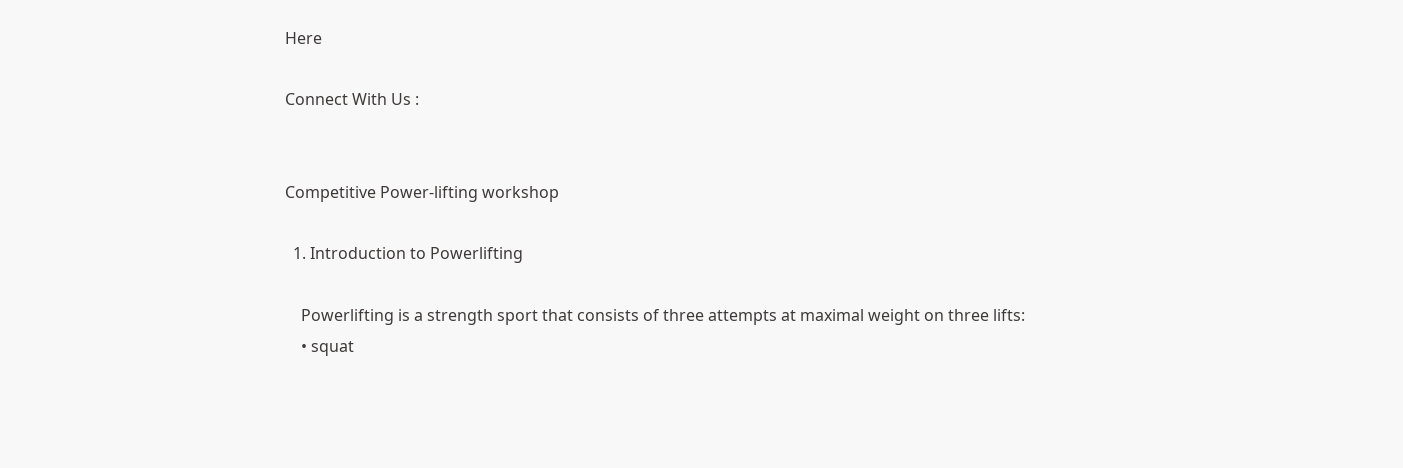Here

Connect With Us :


Competitive Power-lifting workshop

  1. Introduction to Powerlifting

    Powerlifting is a strength sport that consists of three attempts at maximal weight on three lifts:
    • squat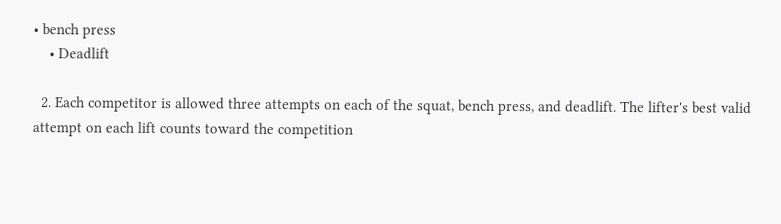• bench press
    • Deadlift

  2. Each competitor is allowed three attempts on each of the squat, bench press, and deadlift. The lifter's best valid attempt on each lift counts toward the competition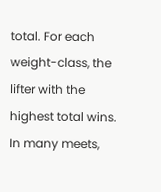total. For each weight-class, the lifter with the highest total wins. In many meets,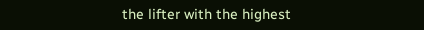the lifter with the highest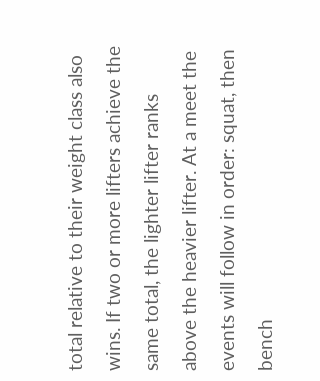total relative to their weight class also wins. If two or more lifters achieve the same total, the lighter lifter ranks above the heavier lifter. At a meet the events will follow in order: squat, then bench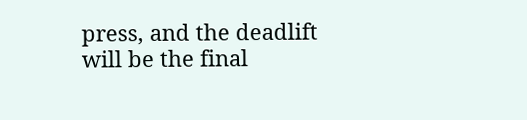press, and the deadlift will be the final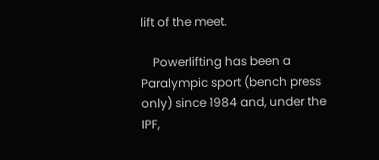lift of the meet.

    Powerlifting has been a Paralympic sport (bench press only) since 1984 and, under the IPF,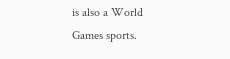is also a World Games sports.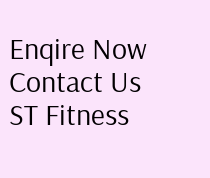Enqire Now
Contact Us
ST Fitness